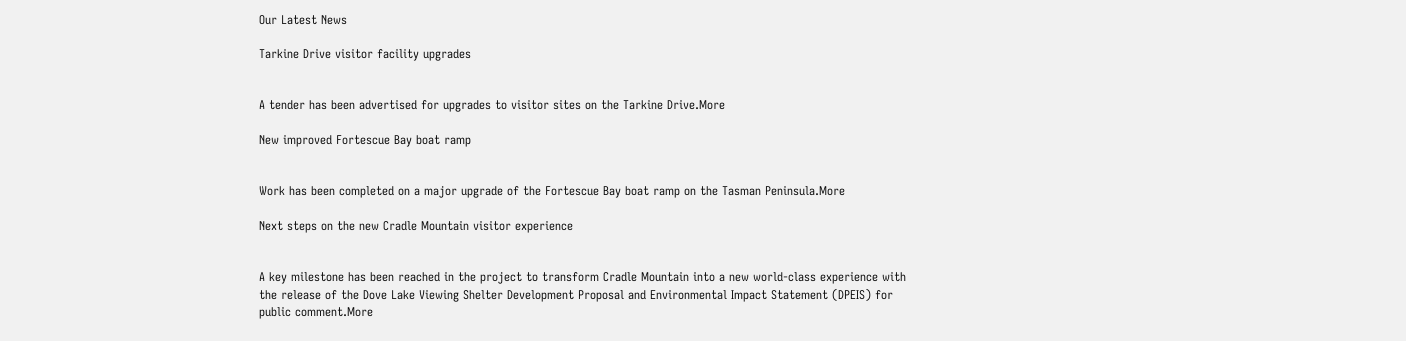Our Latest News

Tarkine Drive visitor facility upgrades


A tender has been advertised for upgrades to visitor sites on the Tarkine Drive.More

New improved Fortescue Bay boat ramp


Work has been completed on a major upgrade of the Fortescue Bay boat ramp on the Tasman Peninsula.More

Next steps on the new Cradle Mountain visitor experience


A key milestone has been reached in the project to transform Cradle Mountain into a new world-class experience with the release of the Dove Lake Viewing Shelter Development Proposal and Environmental Impact Statement (DPEIS) for public comment.More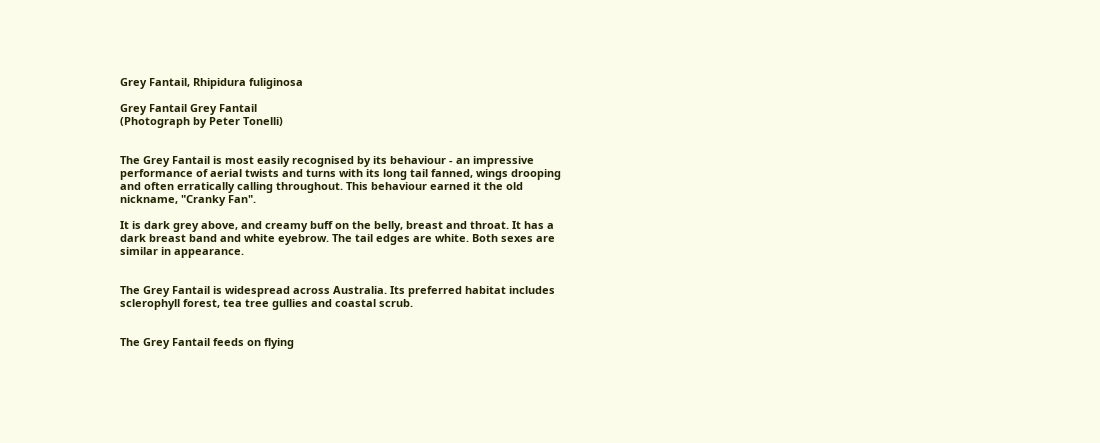Grey Fantail, Rhipidura fuliginosa

Grey Fantail Grey Fantail
(Photograph by Peter Tonelli)


The Grey Fantail is most easily recognised by its behaviour - an impressive performance of aerial twists and turns with its long tail fanned, wings drooping and often erratically calling throughout. This behaviour earned it the old nickname, "Cranky Fan".

It is dark grey above, and creamy buff on the belly, breast and throat. It has a dark breast band and white eyebrow. The tail edges are white. Both sexes are similar in appearance.


The Grey Fantail is widespread across Australia. Its preferred habitat includes sclerophyll forest, tea tree gullies and coastal scrub.


The Grey Fantail feeds on flying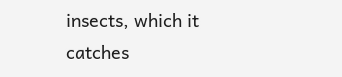insects, which it catches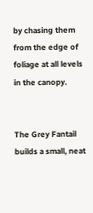by chasing them from the edge of foliage at all levels in the canopy.


The Grey Fantail builds a small, neat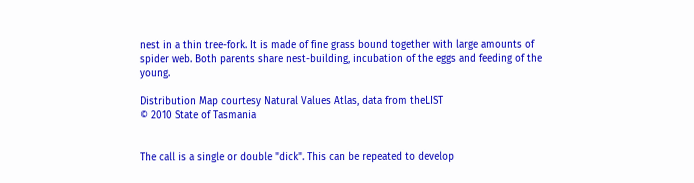nest in a thin tree-fork. It is made of fine grass bound together with large amounts of spider web. Both parents share nest-building, incubation of the eggs and feeding of the young.

Distribution Map courtesy Natural Values Atlas, data from theLIST
© 2010 State of Tasmania


The call is a single or double "dick". This can be repeated to develop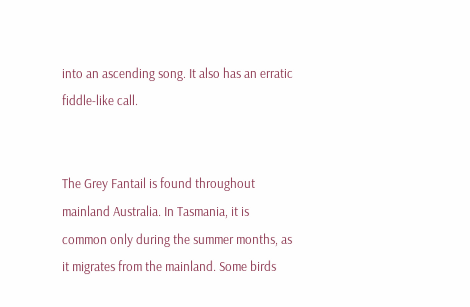into an ascending song. It also has an erratic fiddle-like call.


The Grey Fantail is found throughout mainland Australia. In Tasmania, it is common only during the summer months, as it migrates from the mainland. Some birds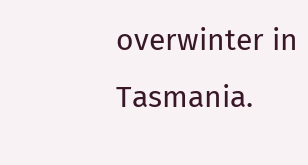overwinter in Tasmania.